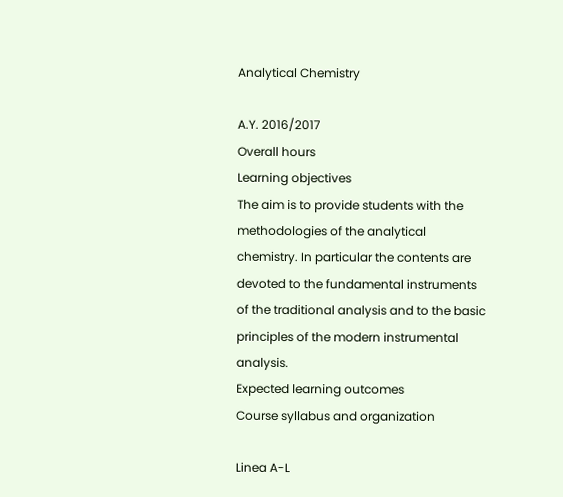Analytical Chemistry

A.Y. 2016/2017
Overall hours
Learning objectives
The aim is to provide students with the methodologies of the analytical chemistry. In particular the contents are devoted to the fundamental instruments of the traditional analysis and to the basic principles of the modern instrumental analysis.
Expected learning outcomes
Course syllabus and organization

Linea A-L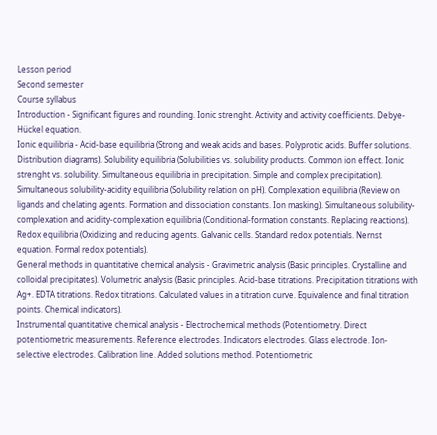Lesson period
Second semester
Course syllabus
Introduction - Significant figures and rounding. Ionic strenght. Activity and activity coefficients. Debye-Hückel equation.
Ionic equilibria - Acid-base equilibria (Strong and weak acids and bases. Polyprotic acids. Buffer solutions. Distribution diagrams). Solubility equilibria (Solubilities vs. solubility products. Common ion effect. Ionic strenght vs. solubility. Simultaneous equilibria in precipitation. Simple and complex precipitation). Simultaneous solubility-acidity equilibria (Solubility relation on pH). Complexation equilibria (Review on ligands and chelating agents. Formation and dissociation constants. Ion masking). Simultaneous solubility-complexation and acidity-complexation equilibria (Conditional-formation constants. Replacing reactions). Redox equilibria (Oxidizing and reducing agents. Galvanic cells. Standard redox potentials. Nernst equation. Formal redox potentials).
General methods in quantitative chemical analysis - Gravimetric analysis (Basic principles. Crystalline and colloidal precipitates). Volumetric analysis (Basic principles. Acid-base titrations. Precipitation titrations with Ag+. EDTA titrations. Redox titrations. Calculated values in a titration curve. Equivalence and final titration points. Chemical indicators).
Instrumental quantitative chemical analysis - Electrochemical methods (Potentiometry. Direct potentiometric measurements. Reference electrodes. Indicators electrodes. Glass electrode. Ion-selective electrodes. Calibration line. Added solutions method. Potentiometric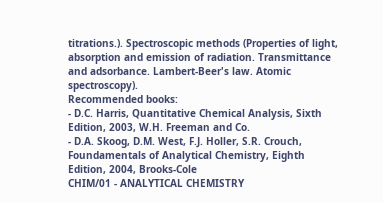titrations.). Spectroscopic methods (Properties of light, absorption and emission of radiation. Transmittance and adsorbance. Lambert-Beer's law. Atomic spectroscopy).
Recommended books:
- D.C. Harris, Quantitative Chemical Analysis, Sixth Edition, 2003, W.H. Freeman and Co.
- D.A. Skoog, D.M. West, F.J. Holler, S.R. Crouch, Foundamentals of Analytical Chemistry, Eighth Edition, 2004, Brooks-Cole
CHIM/01 - ANALYTICAL CHEMISTRY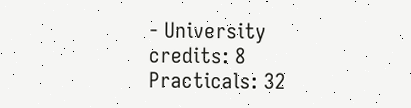- University credits: 8
Practicals: 32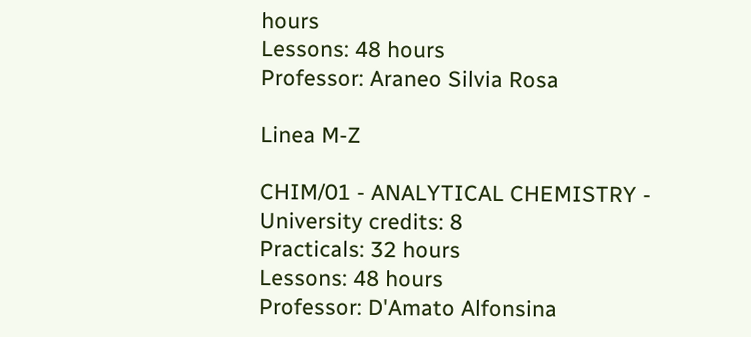hours
Lessons: 48 hours
Professor: Araneo Silvia Rosa

Linea M-Z

CHIM/01 - ANALYTICAL CHEMISTRY - University credits: 8
Practicals: 32 hours
Lessons: 48 hours
Professor: D'Amato Alfonsina